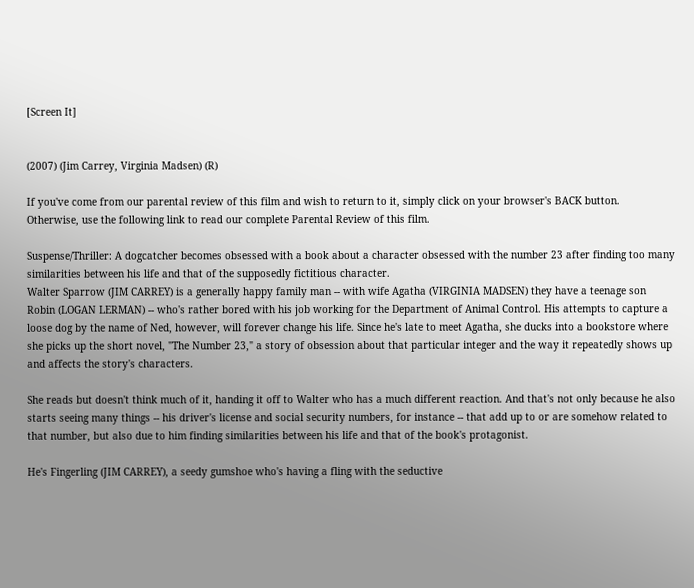[Screen It]


(2007) (Jim Carrey, Virginia Madsen) (R)

If you've come from our parental review of this film and wish to return to it, simply click on your browser's BACK button.
Otherwise, use the following link to read our complete Parental Review of this film.

Suspense/Thriller: A dogcatcher becomes obsessed with a book about a character obsessed with the number 23 after finding too many similarities between his life and that of the supposedly fictitious character.
Walter Sparrow (JIM CARREY) is a generally happy family man -- with wife Agatha (VIRGINIA MADSEN) they have a teenage son Robin (LOGAN LERMAN) -- who's rather bored with his job working for the Department of Animal Control. His attempts to capture a loose dog by the name of Ned, however, will forever change his life. Since he's late to meet Agatha, she ducks into a bookstore where she picks up the short novel, "The Number 23," a story of obsession about that particular integer and the way it repeatedly shows up and affects the story's characters.

She reads but doesn't think much of it, handing it off to Walter who has a much different reaction. And that's not only because he also starts seeing many things -- his driver's license and social security numbers, for instance -- that add up to or are somehow related to that number, but also due to him finding similarities between his life and that of the book's protagonist.

He's Fingerling (JIM CARREY), a seedy gumshoe who's having a fling with the seductive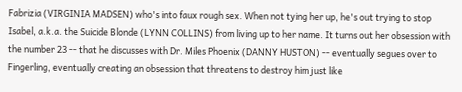Fabrizia (VIRGINIA MADSEN) who's into faux rough sex. When not tying her up, he's out trying to stop Isabel, a.k.a. the Suicide Blonde (LYNN COLLINS) from living up to her name. It turns out her obsession with the number 23 -- that he discusses with Dr. Miles Phoenix (DANNY HUSTON) -- eventually segues over to Fingerling, eventually creating an obsession that threatens to destroy him just like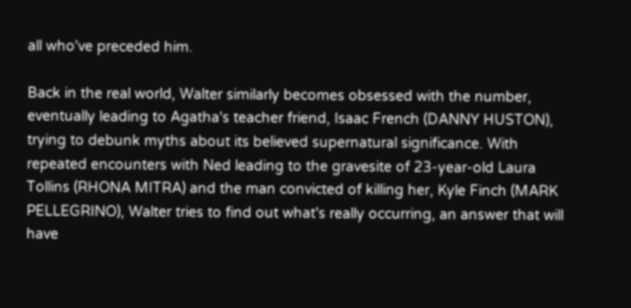all who've preceded him.

Back in the real world, Walter similarly becomes obsessed with the number, eventually leading to Agatha's teacher friend, Isaac French (DANNY HUSTON), trying to debunk myths about its believed supernatural significance. With repeated encounters with Ned leading to the gravesite of 23-year-old Laura Tollins (RHONA MITRA) and the man convicted of killing her, Kyle Finch (MARK PELLEGRINO), Walter tries to find out what's really occurring, an answer that will have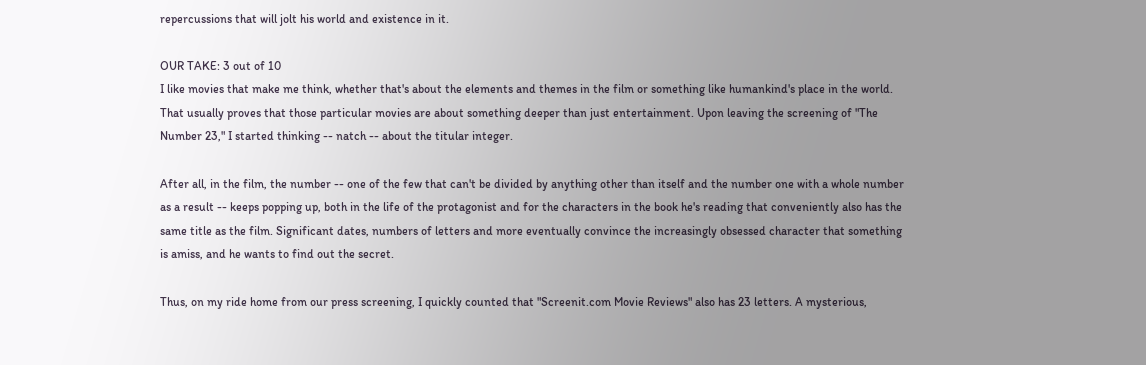repercussions that will jolt his world and existence in it.

OUR TAKE: 3 out of 10
I like movies that make me think, whether that's about the elements and themes in the film or something like humankind's place in the world. That usually proves that those particular movies are about something deeper than just entertainment. Upon leaving the screening of "The Number 23," I started thinking -- natch -- about the titular integer.

After all, in the film, the number -- one of the few that can't be divided by anything other than itself and the number one with a whole number as a result -- keeps popping up, both in the life of the protagonist and for the characters in the book he's reading that conveniently also has the same title as the film. Significant dates, numbers of letters and more eventually convince the increasingly obsessed character that something is amiss, and he wants to find out the secret.

Thus, on my ride home from our press screening, I quickly counted that "Screenit.com Movie Reviews" also has 23 letters. A mysterious,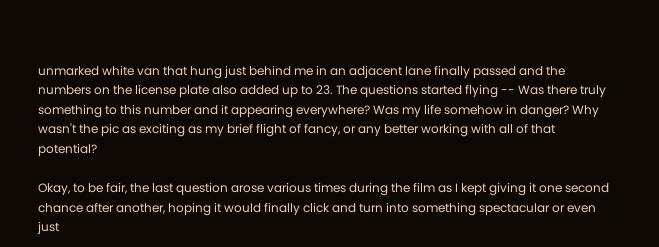unmarked white van that hung just behind me in an adjacent lane finally passed and the numbers on the license plate also added up to 23. The questions started flying -- Was there truly something to this number and it appearing everywhere? Was my life somehow in danger? Why wasn't the pic as exciting as my brief flight of fancy, or any better working with all of that potential?

Okay, to be fair, the last question arose various times during the film as I kept giving it one second chance after another, hoping it would finally click and turn into something spectacular or even just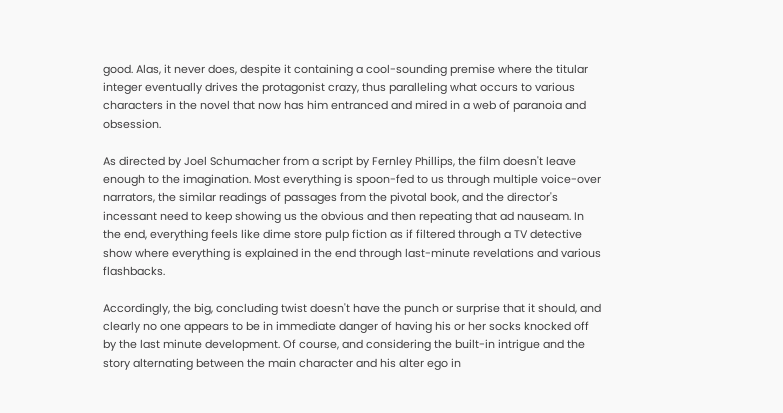good. Alas, it never does, despite it containing a cool-sounding premise where the titular integer eventually drives the protagonist crazy, thus paralleling what occurs to various characters in the novel that now has him entranced and mired in a web of paranoia and obsession.

As directed by Joel Schumacher from a script by Fernley Phillips, the film doesn't leave enough to the imagination. Most everything is spoon-fed to us through multiple voice-over narrators, the similar readings of passages from the pivotal book, and the director's incessant need to keep showing us the obvious and then repeating that ad nauseam. In the end, everything feels like dime store pulp fiction as if filtered through a TV detective show where everything is explained in the end through last-minute revelations and various flashbacks.

Accordingly, the big, concluding twist doesn't have the punch or surprise that it should, and clearly no one appears to be in immediate danger of having his or her socks knocked off by the last minute development. Of course, and considering the built-in intrigue and the story alternating between the main character and his alter ego in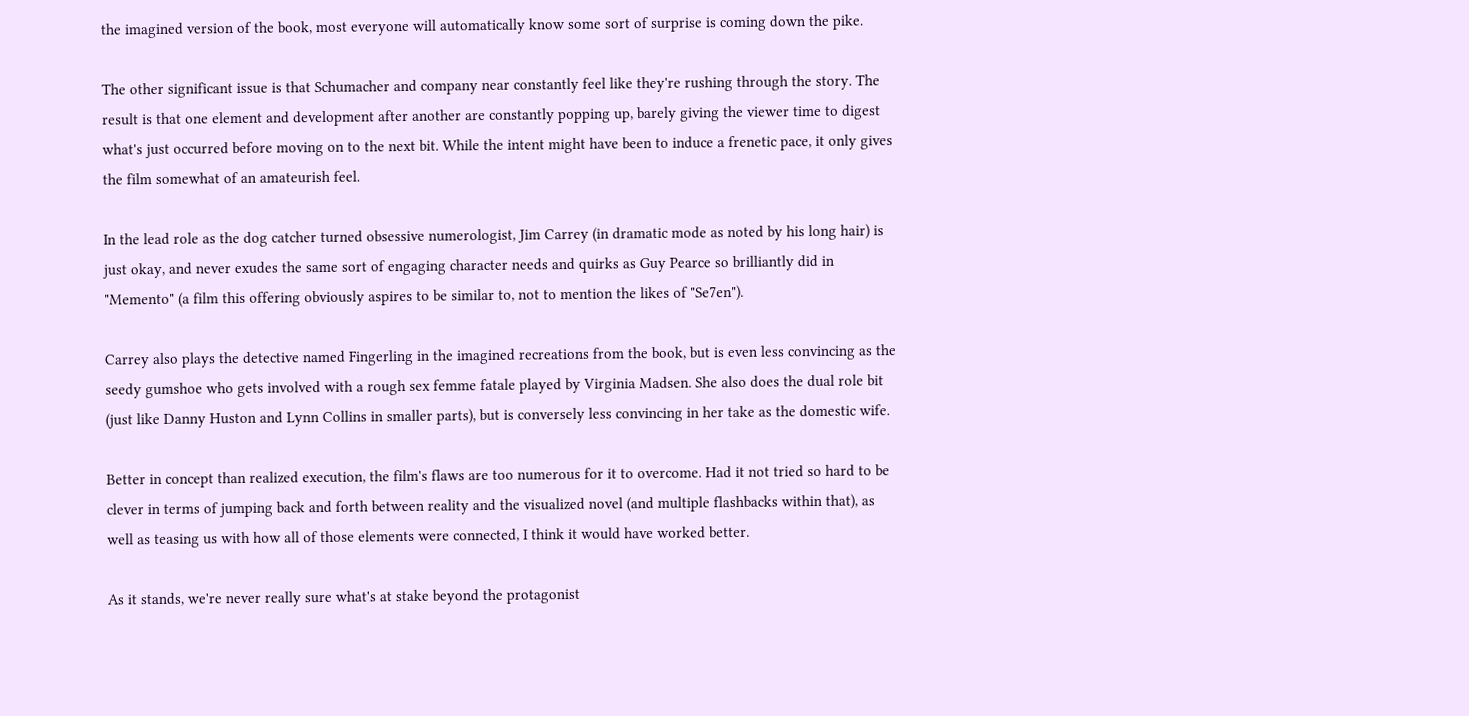the imagined version of the book, most everyone will automatically know some sort of surprise is coming down the pike.

The other significant issue is that Schumacher and company near constantly feel like they're rushing through the story. The result is that one element and development after another are constantly popping up, barely giving the viewer time to digest what's just occurred before moving on to the next bit. While the intent might have been to induce a frenetic pace, it only gives the film somewhat of an amateurish feel.

In the lead role as the dog catcher turned obsessive numerologist, Jim Carrey (in dramatic mode as noted by his long hair) is just okay, and never exudes the same sort of engaging character needs and quirks as Guy Pearce so brilliantly did in "Memento" (a film this offering obviously aspires to be similar to, not to mention the likes of "Se7en").

Carrey also plays the detective named Fingerling in the imagined recreations from the book, but is even less convincing as the seedy gumshoe who gets involved with a rough sex femme fatale played by Virginia Madsen. She also does the dual role bit (just like Danny Huston and Lynn Collins in smaller parts), but is conversely less convincing in her take as the domestic wife.

Better in concept than realized execution, the film's flaws are too numerous for it to overcome. Had it not tried so hard to be clever in terms of jumping back and forth between reality and the visualized novel (and multiple flashbacks within that), as well as teasing us with how all of those elements were connected, I think it would have worked better.

As it stands, we're never really sure what's at stake beyond the protagonist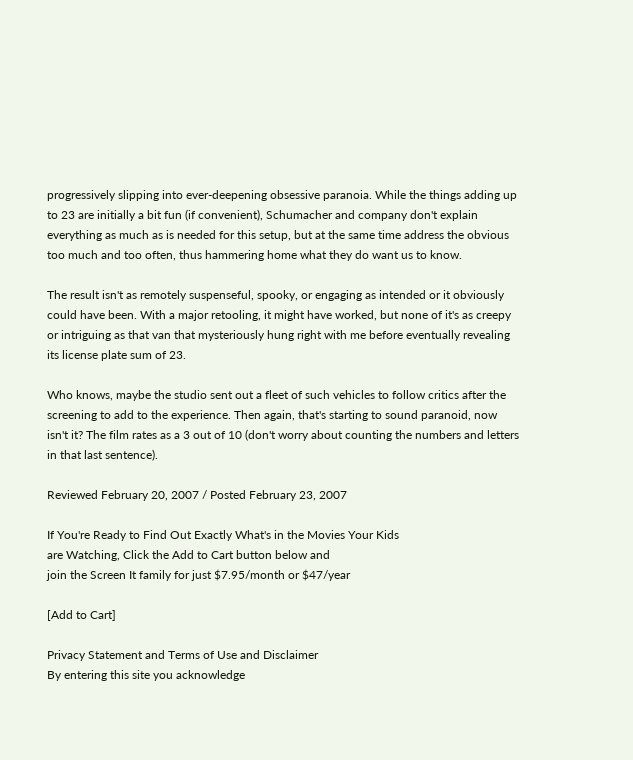progressively slipping into ever-deepening obsessive paranoia. While the things adding up to 23 are initially a bit fun (if convenient), Schumacher and company don't explain everything as much as is needed for this setup, but at the same time address the obvious too much and too often, thus hammering home what they do want us to know.

The result isn't as remotely suspenseful, spooky, or engaging as intended or it obviously could have been. With a major retooling, it might have worked, but none of it's as creepy or intriguing as that van that mysteriously hung right with me before eventually revealing its license plate sum of 23.

Who knows, maybe the studio sent out a fleet of such vehicles to follow critics after the screening to add to the experience. Then again, that's starting to sound paranoid, now isn't it? The film rates as a 3 out of 10 (don't worry about counting the numbers and letters in that last sentence).

Reviewed February 20, 2007 / Posted February 23, 2007

If You're Ready to Find Out Exactly What's in the Movies Your Kids
are Watching, Click the Add to Cart button below and
join the Screen It family for just $7.95/month or $47/year

[Add to Cart]

Privacy Statement and Terms of Use and Disclaimer
By entering this site you acknowledge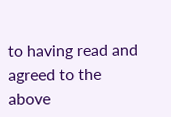to having read and agreed to the above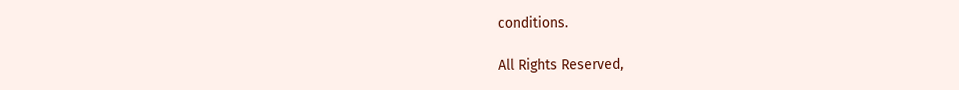conditions.

All Rights Reserved,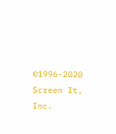©1996-2020 Screen It, Inc.